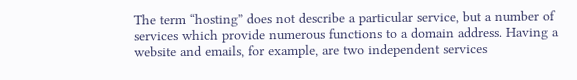The term “hosting” does not describe a particular service, but a number of services which provide numerous functions to a domain address. Having a website and emails, for example, are two independent services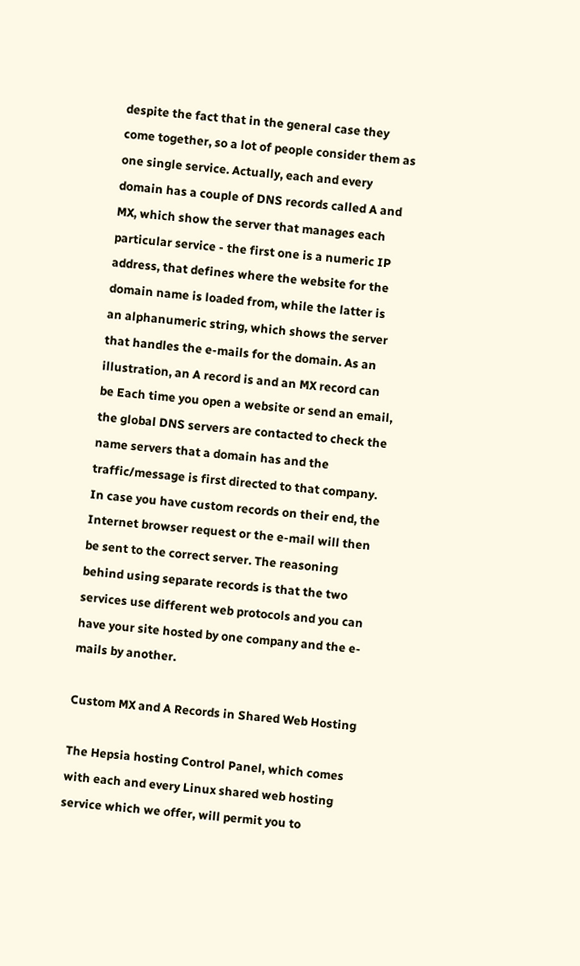despite the fact that in the general case they come together, so a lot of people consider them as one single service. Actually, each and every domain has a couple of DNS records called A and MX, which show the server that manages each particular service - the first one is a numeric IP address, that defines where the website for the domain name is loaded from, while the latter is an alphanumeric string, which shows the server that handles the e-mails for the domain. As an illustration, an A record is and an MX record can be Each time you open a website or send an email, the global DNS servers are contacted to check the name servers that a domain has and the traffic/message is first directed to that company. In case you have custom records on their end, the Internet browser request or the e-mail will then be sent to the correct server. The reasoning behind using separate records is that the two services use different web protocols and you can have your site hosted by one company and the e-mails by another.

Custom MX and A Records in Shared Web Hosting

The Hepsia hosting Control Panel, which comes with each and every Linux shared web hosting service which we offer, will permit you to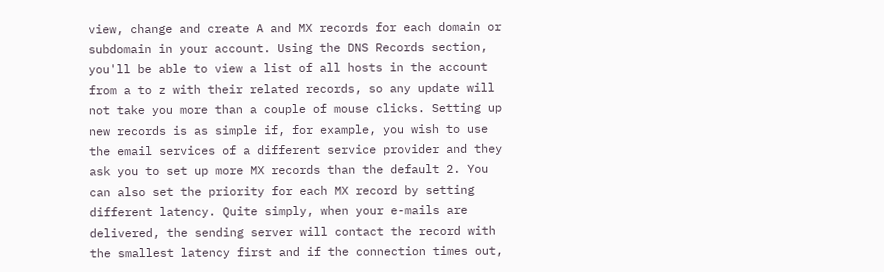view, change and create A and MX records for each domain or subdomain in your account. Using the DNS Records section, you'll be able to view a list of all hosts in the account from a to z with their related records, so any update will not take you more than a couple of mouse clicks. Setting up new records is as simple if, for example, you wish to use the email services of a different service provider and they ask you to set up more MX records than the default 2. You can also set the priority for each MX record by setting different latency. Quite simply, when your e-mails are delivered, the sending server will contact the record with the smallest latency first and if the connection times out,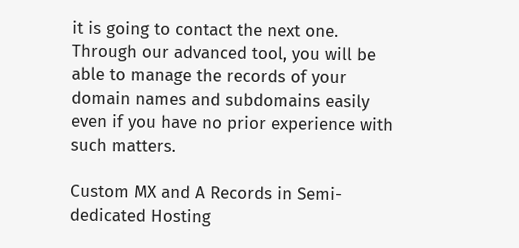it is going to contact the next one. Through our advanced tool, you will be able to manage the records of your domain names and subdomains easily even if you have no prior experience with such matters.

Custom MX and A Records in Semi-dedicated Hosting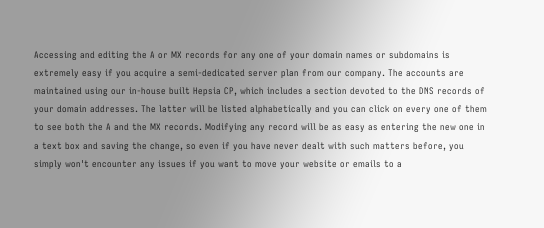Accessing and editing the A or MX records for any one of your domain names or subdomains is extremely easy if you acquire a semi-dedicated server plan from our company. The accounts are maintained using our in-house built Hepsia CP, which includes a section devoted to the DNS records of your domain addresses. The latter will be listed alphabetically and you can click on every one of them to see both the A and the MX records. Modifying any record will be as easy as entering the new one in a text box and saving the change, so even if you have never dealt with such matters before, you simply won't encounter any issues if you want to move your website or emails to a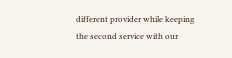different provider while keeping the second service with our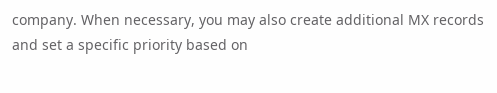company. When necessary, you may also create additional MX records and set a specific priority based on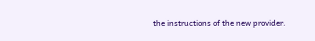the instructions of the new provider.